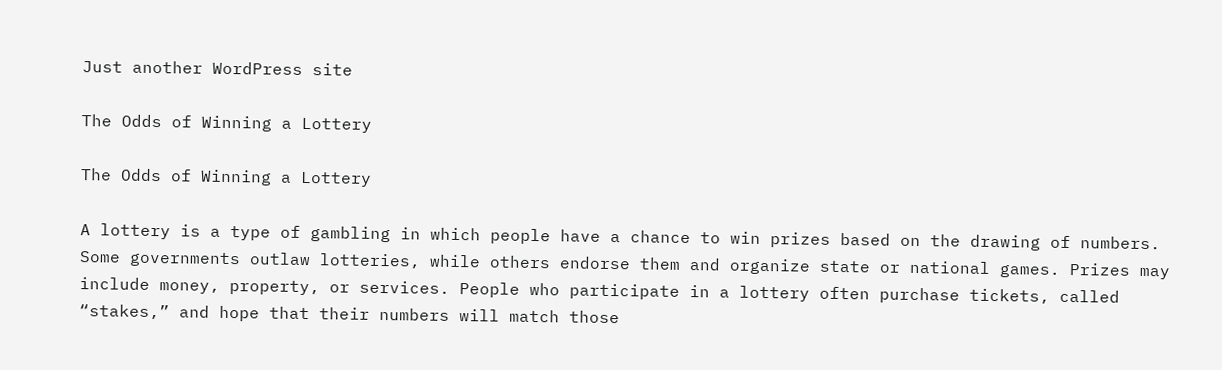Just another WordPress site

The Odds of Winning a Lottery

The Odds of Winning a Lottery

A lottery is a type of gambling in which people have a chance to win prizes based on the drawing of numbers. Some governments outlaw lotteries, while others endorse them and organize state or national games. Prizes may include money, property, or services. People who participate in a lottery often purchase tickets, called “stakes,” and hope that their numbers will match those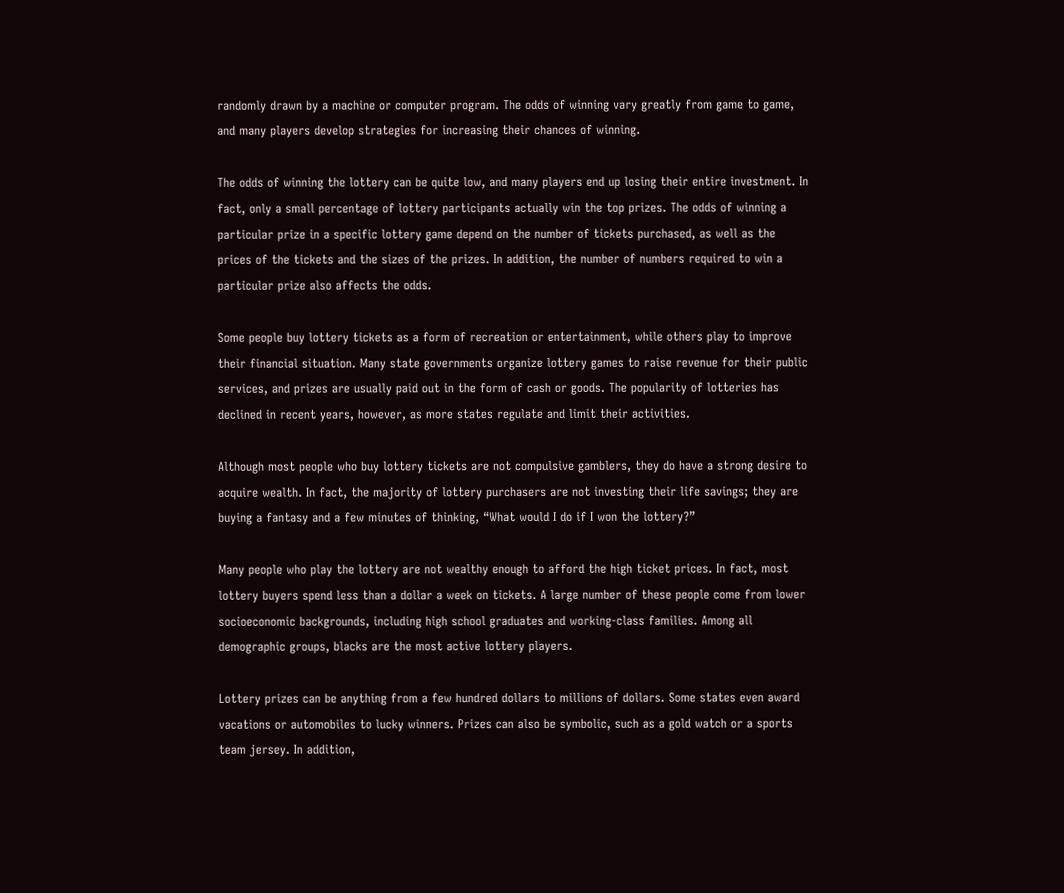randomly drawn by a machine or computer program. The odds of winning vary greatly from game to game, and many players develop strategies for increasing their chances of winning.

The odds of winning the lottery can be quite low, and many players end up losing their entire investment. In fact, only a small percentage of lottery participants actually win the top prizes. The odds of winning a particular prize in a specific lottery game depend on the number of tickets purchased, as well as the prices of the tickets and the sizes of the prizes. In addition, the number of numbers required to win a particular prize also affects the odds.

Some people buy lottery tickets as a form of recreation or entertainment, while others play to improve their financial situation. Many state governments organize lottery games to raise revenue for their public services, and prizes are usually paid out in the form of cash or goods. The popularity of lotteries has declined in recent years, however, as more states regulate and limit their activities.

Although most people who buy lottery tickets are not compulsive gamblers, they do have a strong desire to acquire wealth. In fact, the majority of lottery purchasers are not investing their life savings; they are buying a fantasy and a few minutes of thinking, “What would I do if I won the lottery?”

Many people who play the lottery are not wealthy enough to afford the high ticket prices. In fact, most lottery buyers spend less than a dollar a week on tickets. A large number of these people come from lower socioeconomic backgrounds, including high school graduates and working-class families. Among all demographic groups, blacks are the most active lottery players.

Lottery prizes can be anything from a few hundred dollars to millions of dollars. Some states even award vacations or automobiles to lucky winners. Prizes can also be symbolic, such as a gold watch or a sports team jersey. In addition,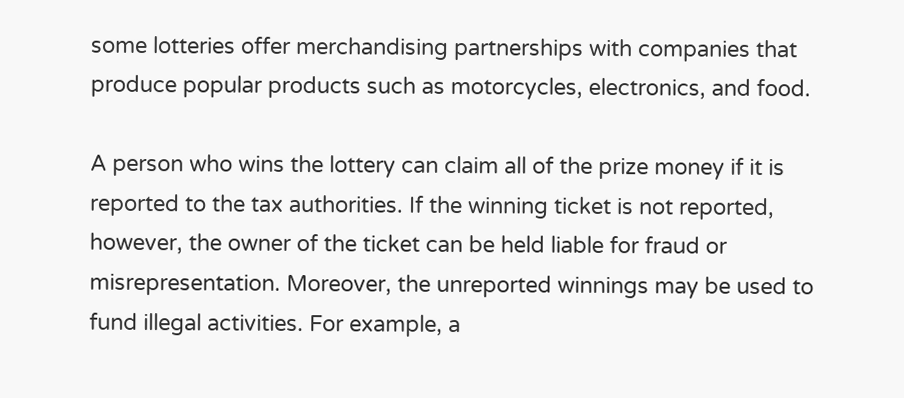some lotteries offer merchandising partnerships with companies that produce popular products such as motorcycles, electronics, and food.

A person who wins the lottery can claim all of the prize money if it is reported to the tax authorities. If the winning ticket is not reported, however, the owner of the ticket can be held liable for fraud or misrepresentation. Moreover, the unreported winnings may be used to fund illegal activities. For example, a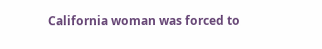California woman was forced to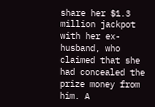share her $1.3 million jackpot with her ex-husband, who claimed that she had concealed the prize money from him. A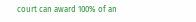court can award 100% of an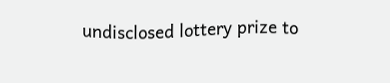undisclosed lottery prize to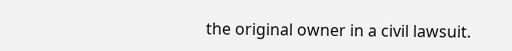the original owner in a civil lawsuit.